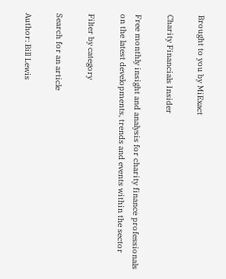Brought to you by MiExact

Charity Financials Insider

Free monthly insight and analysis for charity finance professionals on the latest developments, trends and events within the sector

Filter by category

Search for an article

Author: Bill Lewis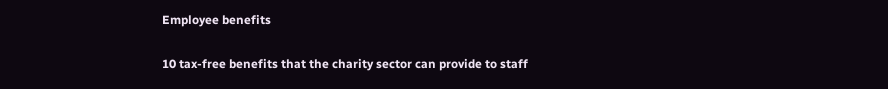Employee benefits

10 tax-free benefits that the charity sector can provide to staff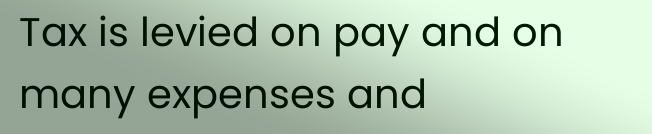Tax is levied on pay and on many expenses and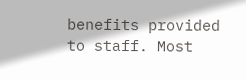benefits provided to staff. Most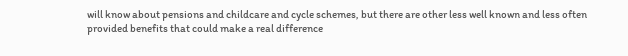will know about pensions and childcare and cycle schemes, but there are other less well known and less often provided benefits that could make a real difference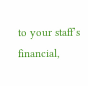to your staff’s financial,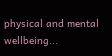physical and mental wellbeing...